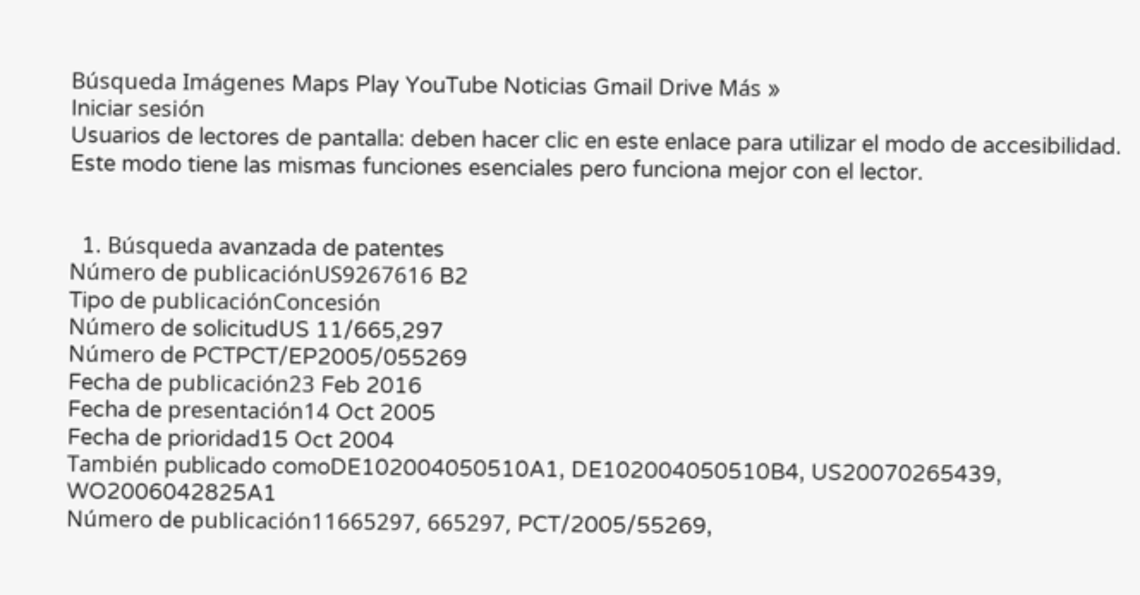Búsqueda Imágenes Maps Play YouTube Noticias Gmail Drive Más »
Iniciar sesión
Usuarios de lectores de pantalla: deben hacer clic en este enlace para utilizar el modo de accesibilidad. Este modo tiene las mismas funciones esenciales pero funciona mejor con el lector.


  1. Búsqueda avanzada de patentes
Número de publicaciónUS9267616 B2
Tipo de publicaciónConcesión
Número de solicitudUS 11/665,297
Número de PCTPCT/EP2005/055269
Fecha de publicación23 Feb 2016
Fecha de presentación14 Oct 2005
Fecha de prioridad15 Oct 2004
También publicado comoDE102004050510A1, DE102004050510B4, US20070265439, WO2006042825A1
Número de publicación11665297, 665297, PCT/2005/55269,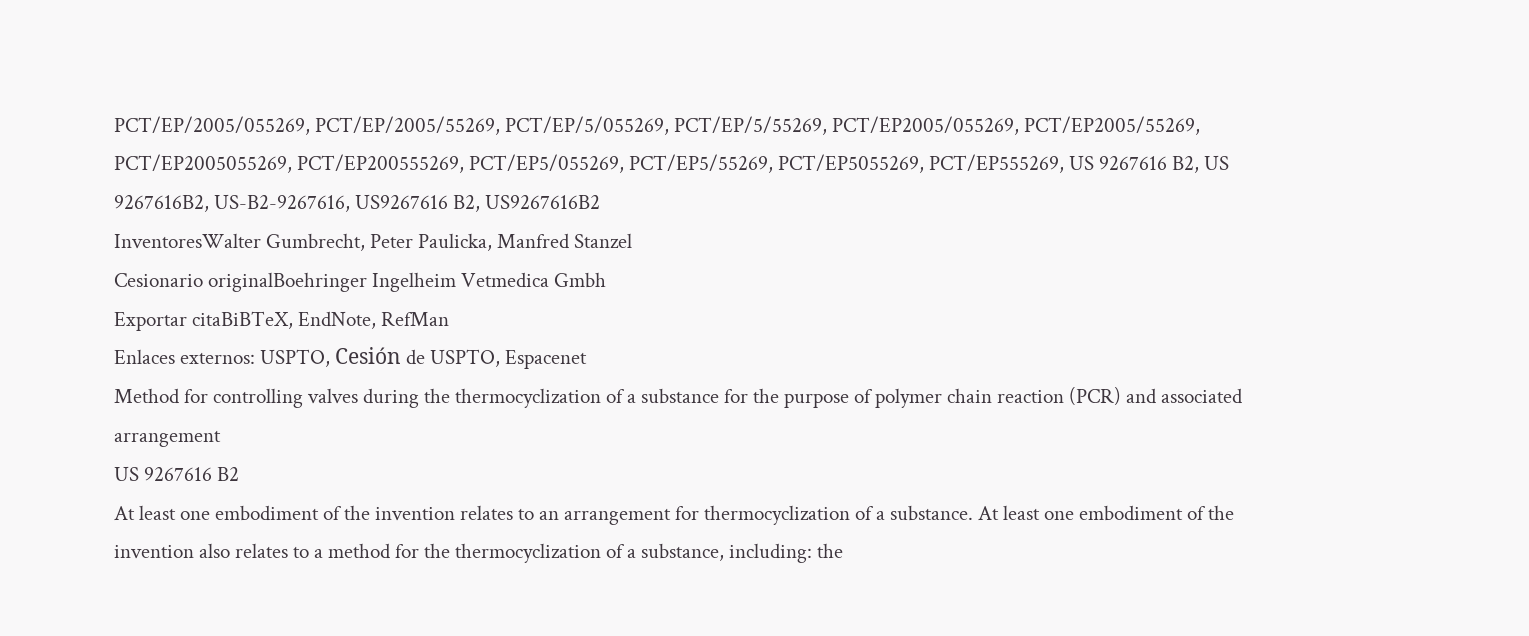PCT/EP/2005/055269, PCT/EP/2005/55269, PCT/EP/5/055269, PCT/EP/5/55269, PCT/EP2005/055269, PCT/EP2005/55269, PCT/EP2005055269, PCT/EP200555269, PCT/EP5/055269, PCT/EP5/55269, PCT/EP5055269, PCT/EP555269, US 9267616 B2, US 9267616B2, US-B2-9267616, US9267616 B2, US9267616B2
InventoresWalter Gumbrecht, Peter Paulicka, Manfred Stanzel
Cesionario originalBoehringer Ingelheim Vetmedica Gmbh
Exportar citaBiBTeX, EndNote, RefMan
Enlaces externos: USPTO, Cesión de USPTO, Espacenet
Method for controlling valves during the thermocyclization of a substance for the purpose of polymer chain reaction (PCR) and associated arrangement
US 9267616 B2
At least one embodiment of the invention relates to an arrangement for thermocyclization of a substance. At least one embodiment of the invention also relates to a method for the thermocyclization of a substance, including: the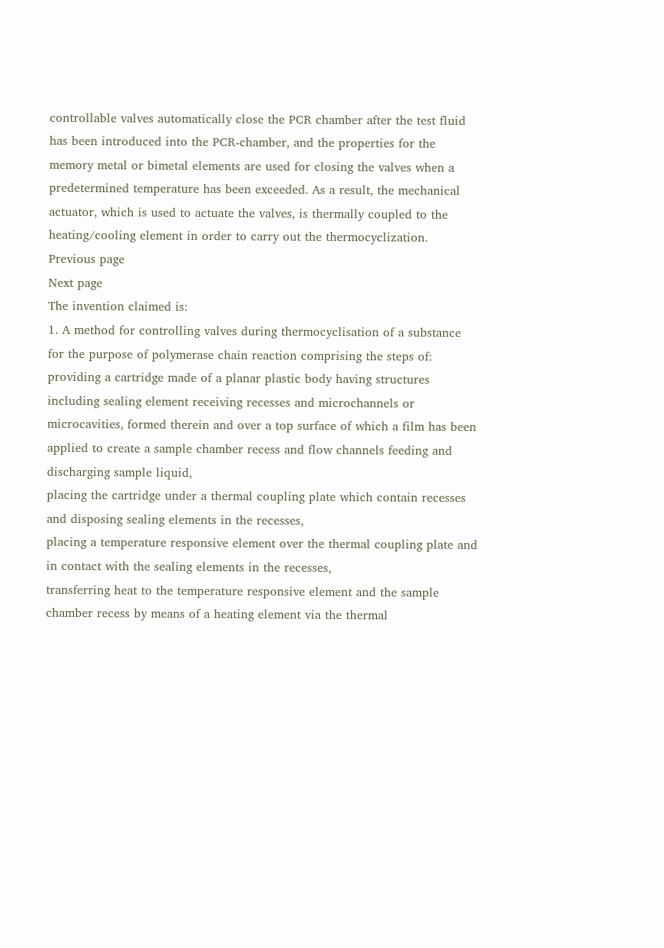controllable valves automatically close the PCR chamber after the test fluid has been introduced into the PCR-chamber, and the properties for the memory metal or bimetal elements are used for closing the valves when a predetermined temperature has been exceeded. As a result, the mechanical actuator, which is used to actuate the valves, is thermally coupled to the heating/cooling element in order to carry out the thermocyclization.
Previous page
Next page
The invention claimed is:
1. A method for controlling valves during thermocyclisation of a substance for the purpose of polymerase chain reaction comprising the steps of:
providing a cartridge made of a planar plastic body having structures including sealing element receiving recesses and microchannels or microcavities, formed therein and over a top surface of which a film has been applied to create a sample chamber recess and flow channels feeding and discharging sample liquid,
placing the cartridge under a thermal coupling plate which contain recesses and disposing sealing elements in the recesses,
placing a temperature responsive element over the thermal coupling plate and in contact with the sealing elements in the recesses,
transferring heat to the temperature responsive element and the sample chamber recess by means of a heating element via the thermal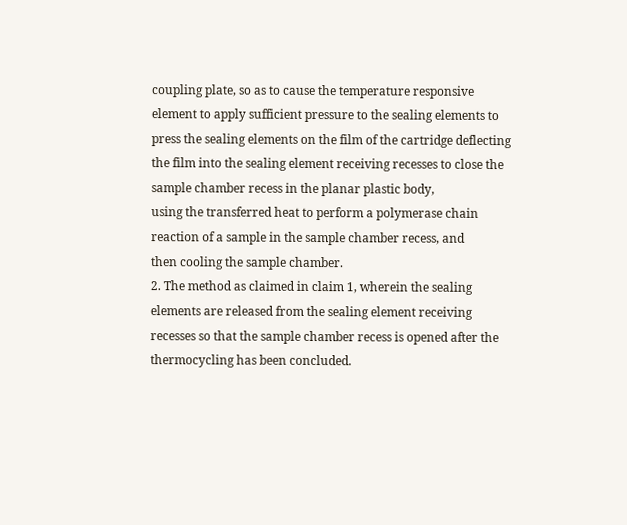coupling plate, so as to cause the temperature responsive element to apply sufficient pressure to the sealing elements to press the sealing elements on the film of the cartridge deflecting the film into the sealing element receiving recesses to close the sample chamber recess in the planar plastic body,
using the transferred heat to perform a polymerase chain reaction of a sample in the sample chamber recess, and
then cooling the sample chamber.
2. The method as claimed in claim 1, wherein the sealing elements are released from the sealing element receiving recesses so that the sample chamber recess is opened after the thermocycling has been concluded.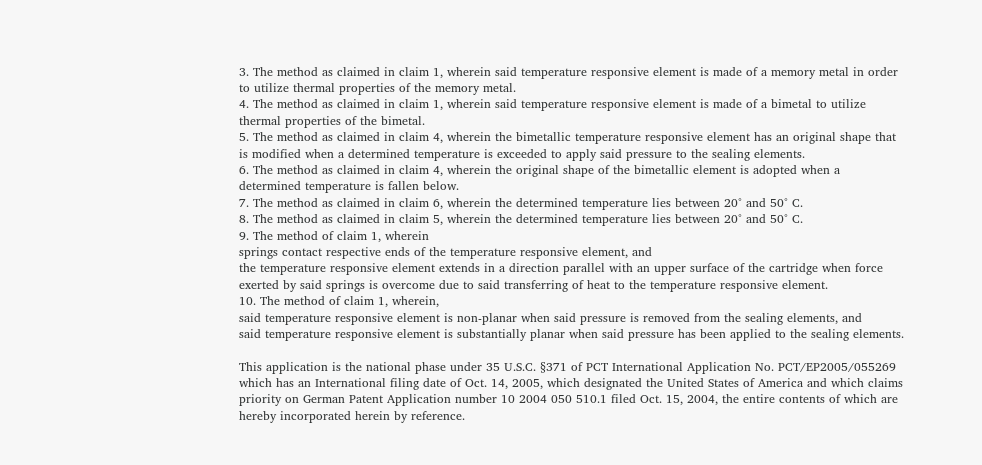3. The method as claimed in claim 1, wherein said temperature responsive element is made of a memory metal in order to utilize thermal properties of the memory metal.
4. The method as claimed in claim 1, wherein said temperature responsive element is made of a bimetal to utilize thermal properties of the bimetal.
5. The method as claimed in claim 4, wherein the bimetallic temperature responsive element has an original shape that is modified when a determined temperature is exceeded to apply said pressure to the sealing elements.
6. The method as claimed in claim 4, wherein the original shape of the bimetallic element is adopted when a determined temperature is fallen below.
7. The method as claimed in claim 6, wherein the determined temperature lies between 20° and 50° C.
8. The method as claimed in claim 5, wherein the determined temperature lies between 20° and 50° C.
9. The method of claim 1, wherein
springs contact respective ends of the temperature responsive element, and
the temperature responsive element extends in a direction parallel with an upper surface of the cartridge when force exerted by said springs is overcome due to said transferring of heat to the temperature responsive element.
10. The method of claim 1, wherein,
said temperature responsive element is non-planar when said pressure is removed from the sealing elements, and
said temperature responsive element is substantially planar when said pressure has been applied to the sealing elements.

This application is the national phase under 35 U.S.C. §371 of PCT International Application No. PCT/EP2005/055269 which has an International filing date of Oct. 14, 2005, which designated the United States of America and which claims priority on German Patent Application number 10 2004 050 510.1 filed Oct. 15, 2004, the entire contents of which are hereby incorporated herein by reference.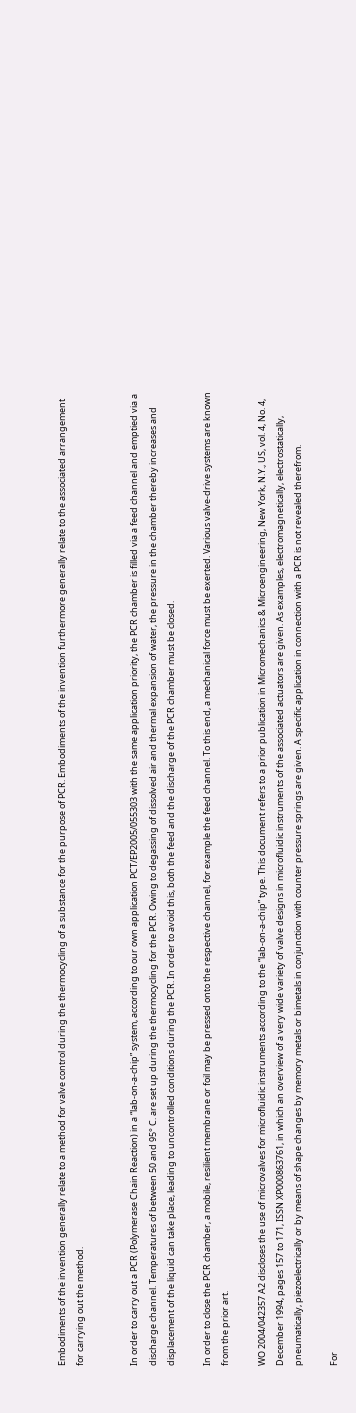Embodiments of the invention generally relate to a method for valve control during the thermocycling of a substance for the purpose of PCR. Embodiments of the invention furthermore generally relate to the associated arrangement for carrying out the method.


In order to carry out a PCR (Polymerase Chain Reaction) in a “lab-on-a-chip” system, according to our own application PCT/EP2005/055303 with the same application priority, the PCR chamber is filled via a feed channel and emptied via a discharge channel. Temperatures of between 50 and 95° C. are set up during the thermocycling for the PCR. Owing to degassing of dissolved air and thermal expansion of water, the pressure in the chamber thereby increases and displacement of the liquid can take place, leading to uncontrolled conditions during the PCR. In order to avoid this, both the feed and the discharge of the PCR chamber must be closed.

In order to close the PCR chamber, a mobile, resilient membrane or foil may be pressed onto the respective channel, for example the feed channel. To this end, a mechanical force must be exerted. Various valve-drive systems are known from the prior art.

WO 2004/042357 A2 discloses the use of microvalves for microfluidic instruments according to the “lab-on-a-chip” type. This document refers to a prior publication in Micromechanics & Microengineering, New York, N.Y., US, vol. 4, No. 4, December 1994, pages 157 to 171, ISSN XP000863761, in which an overview of a very wide variety of valve designs in microfluidic instruments of the associated actuators are given. As examples, electromagnetically, electrostatically, pneumatically, piezoelectrically or by means of shape changes by memory metals or bimetals in conjunction with counter pressure springs are given. A specific application in connection with a PCR is not revealed therefrom.

For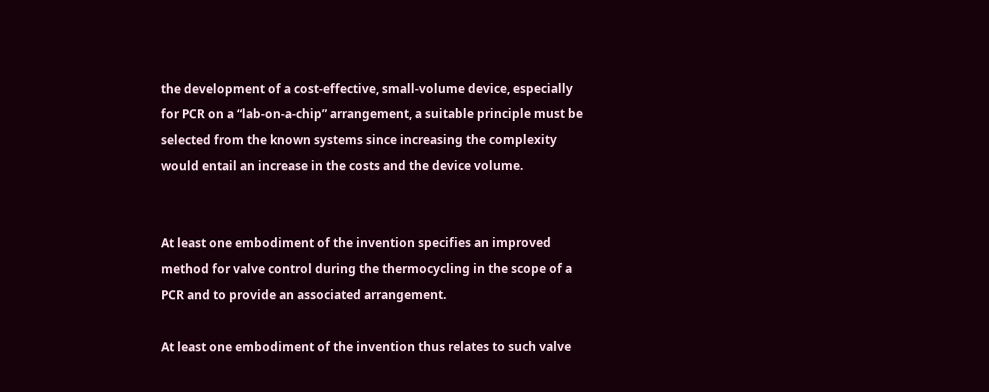the development of a cost-effective, small-volume device, especially for PCR on a “lab-on-a-chip” arrangement, a suitable principle must be selected from the known systems since increasing the complexity would entail an increase in the costs and the device volume.


At least one embodiment of the invention specifies an improved method for valve control during the thermocycling in the scope of a PCR and to provide an associated arrangement.

At least one embodiment of the invention thus relates to such valve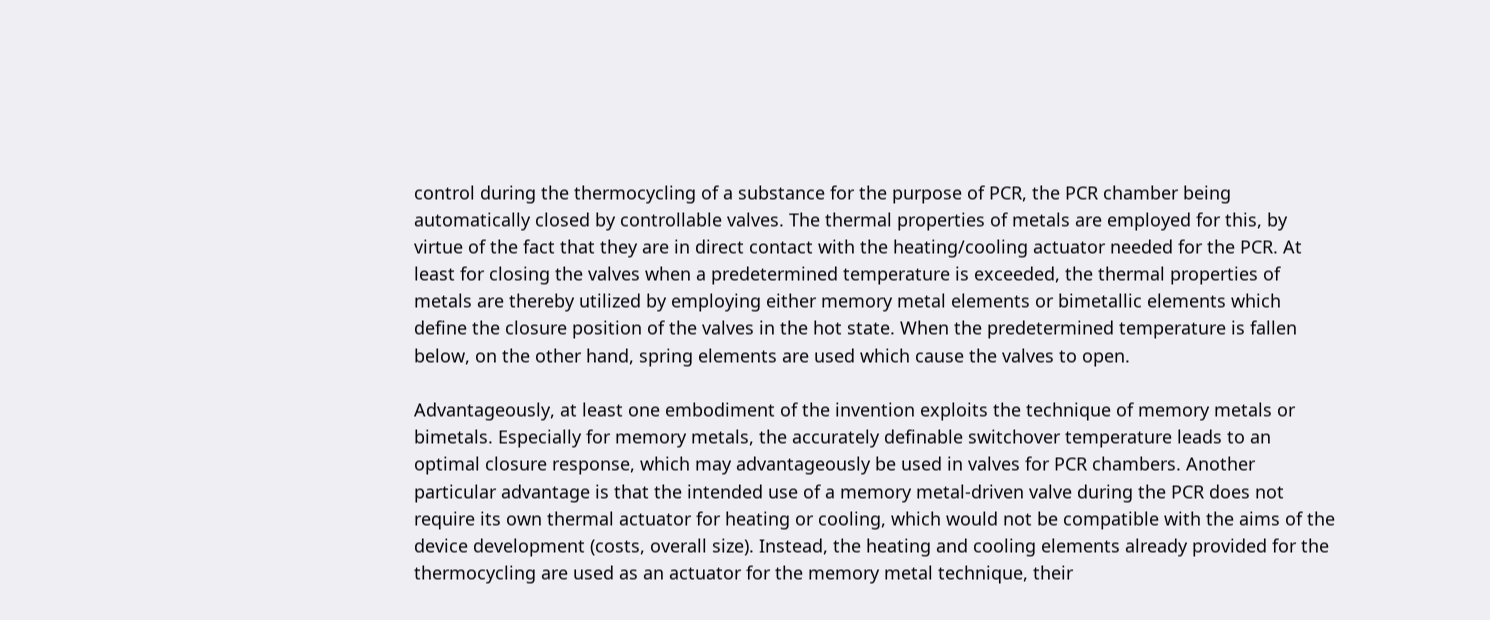control during the thermocycling of a substance for the purpose of PCR, the PCR chamber being automatically closed by controllable valves. The thermal properties of metals are employed for this, by virtue of the fact that they are in direct contact with the heating/cooling actuator needed for the PCR. At least for closing the valves when a predetermined temperature is exceeded, the thermal properties of metals are thereby utilized by employing either memory metal elements or bimetallic elements which define the closure position of the valves in the hot state. When the predetermined temperature is fallen below, on the other hand, spring elements are used which cause the valves to open.

Advantageously, at least one embodiment of the invention exploits the technique of memory metals or bimetals. Especially for memory metals, the accurately definable switchover temperature leads to an optimal closure response, which may advantageously be used in valves for PCR chambers. Another particular advantage is that the intended use of a memory metal-driven valve during the PCR does not require its own thermal actuator for heating or cooling, which would not be compatible with the aims of the device development (costs, overall size). Instead, the heating and cooling elements already provided for the thermocycling are used as an actuator for the memory metal technique, their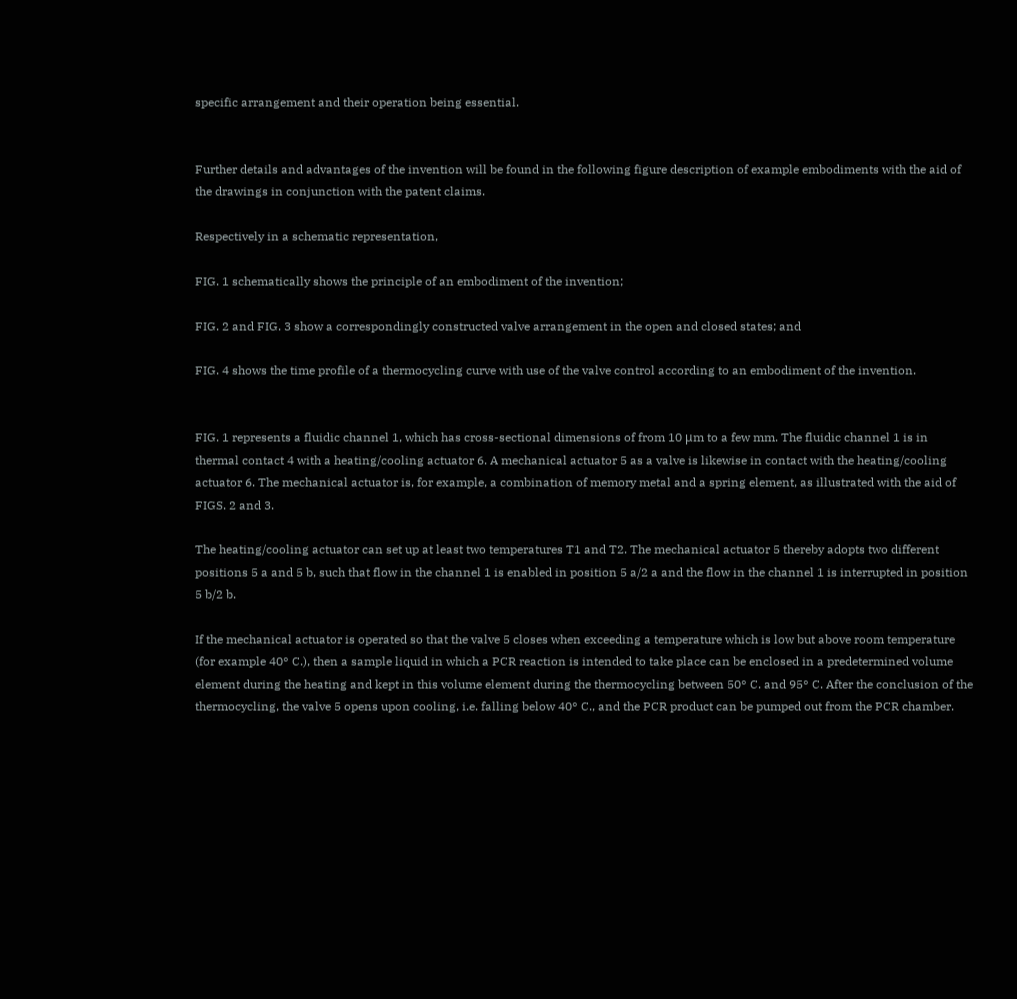specific arrangement and their operation being essential.


Further details and advantages of the invention will be found in the following figure description of example embodiments with the aid of the drawings in conjunction with the patent claims.

Respectively in a schematic representation,

FIG. 1 schematically shows the principle of an embodiment of the invention;

FIG. 2 and FIG. 3 show a correspondingly constructed valve arrangement in the open and closed states; and

FIG. 4 shows the time profile of a thermocycling curve with use of the valve control according to an embodiment of the invention.


FIG. 1 represents a fluidic channel 1, which has cross-sectional dimensions of from 10 μm to a few mm. The fluidic channel 1 is in thermal contact 4 with a heating/cooling actuator 6. A mechanical actuator 5 as a valve is likewise in contact with the heating/cooling actuator 6. The mechanical actuator is, for example, a combination of memory metal and a spring element, as illustrated with the aid of FIGS. 2 and 3.

The heating/cooling actuator can set up at least two temperatures T1 and T2. The mechanical actuator 5 thereby adopts two different positions 5 a and 5 b, such that flow in the channel 1 is enabled in position 5 a/2 a and the flow in the channel 1 is interrupted in position 5 b/2 b.

If the mechanical actuator is operated so that the valve 5 closes when exceeding a temperature which is low but above room temperature (for example 40° C.), then a sample liquid in which a PCR reaction is intended to take place can be enclosed in a predetermined volume element during the heating and kept in this volume element during the thermocycling between 50° C. and 95° C. After the conclusion of the thermocycling, the valve 5 opens upon cooling, i.e. falling below 40° C., and the PCR product can be pumped out from the PCR chamber.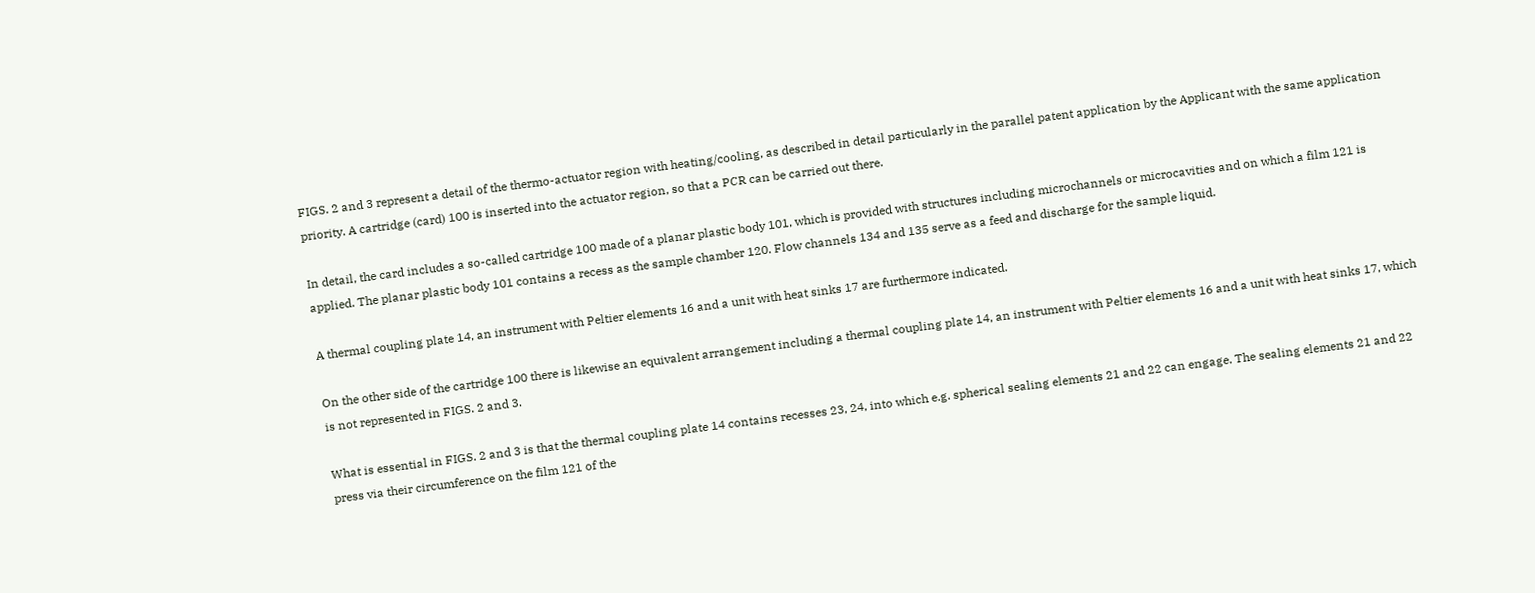FIGS. 2 and 3 represent a detail of the thermo-actuator region with heating/cooling, as described in detail particularly in the parallel patent application by the Applicant with the same application priority. A cartridge (card) 100 is inserted into the actuator region, so that a PCR can be carried out there.

In detail, the card includes a so-called cartridge 100 made of a planar plastic body 101, which is provided with structures including microchannels or microcavities and on which a film 121 is applied. The planar plastic body 101 contains a recess as the sample chamber 120. Flow channels 134 and 135 serve as a feed and discharge for the sample liquid.

A thermal coupling plate 14, an instrument with Peltier elements 16 and a unit with heat sinks 17 are furthermore indicated.

On the other side of the cartridge 100 there is likewise an equivalent arrangement including a thermal coupling plate 14, an instrument with Peltier elements 16 and a unit with heat sinks 17, which is not represented in FIGS. 2 and 3.

What is essential in FIGS. 2 and 3 is that the thermal coupling plate 14 contains recesses 23, 24, into which e.g. spherical sealing elements 21 and 22 can engage. The sealing elements 21 and 22 press via their circumference on the film 121 of the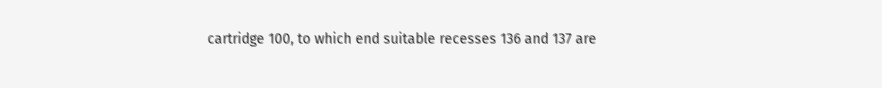cartridge 100, to which end suitable recesses 136 and 137 are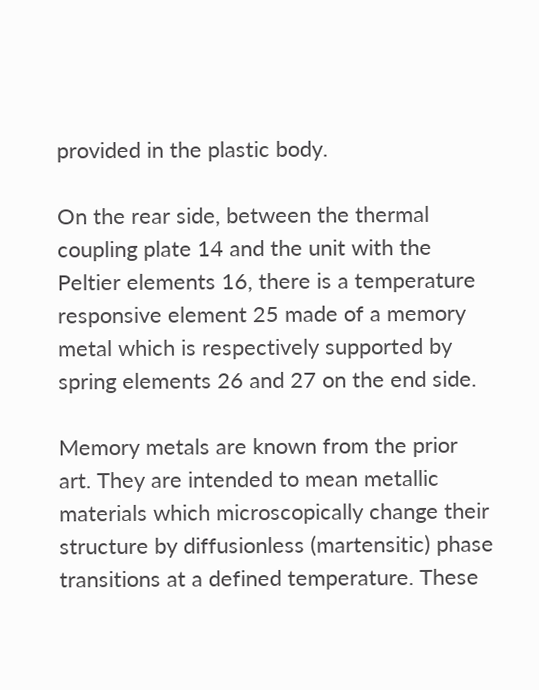provided in the plastic body.

On the rear side, between the thermal coupling plate 14 and the unit with the Peltier elements 16, there is a temperature responsive element 25 made of a memory metal which is respectively supported by spring elements 26 and 27 on the end side.

Memory metals are known from the prior art. They are intended to mean metallic materials which microscopically change their structure by diffusionless (martensitic) phase transitions at a defined temperature. These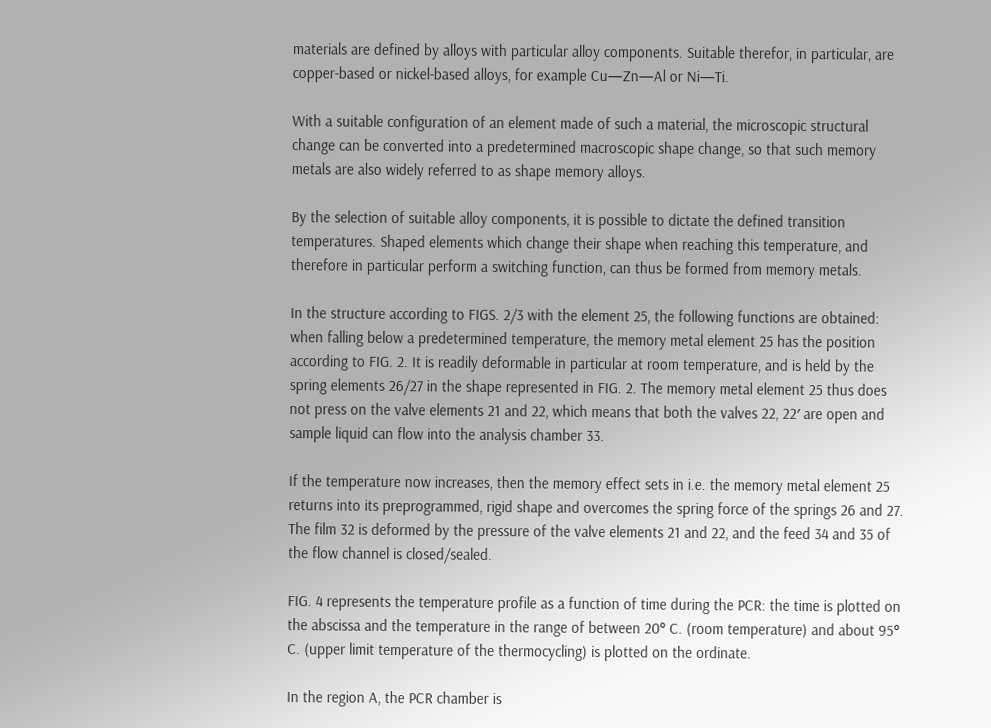materials are defined by alloys with particular alloy components. Suitable therefor, in particular, are copper-based or nickel-based alloys, for example Cu—Zn—Al or Ni—Ti.

With a suitable configuration of an element made of such a material, the microscopic structural change can be converted into a predetermined macroscopic shape change, so that such memory metals are also widely referred to as shape memory alloys.

By the selection of suitable alloy components, it is possible to dictate the defined transition temperatures. Shaped elements which change their shape when reaching this temperature, and therefore in particular perform a switching function, can thus be formed from memory metals.

In the structure according to FIGS. 2/3 with the element 25, the following functions are obtained: when falling below a predetermined temperature, the memory metal element 25 has the position according to FIG. 2. It is readily deformable in particular at room temperature, and is held by the spring elements 26/27 in the shape represented in FIG. 2. The memory metal element 25 thus does not press on the valve elements 21 and 22, which means that both the valves 22, 22′ are open and sample liquid can flow into the analysis chamber 33.

If the temperature now increases, then the memory effect sets in i.e. the memory metal element 25 returns into its preprogrammed, rigid shape and overcomes the spring force of the springs 26 and 27. The film 32 is deformed by the pressure of the valve elements 21 and 22, and the feed 34 and 35 of the flow channel is closed/sealed.

FIG. 4 represents the temperature profile as a function of time during the PCR: the time is plotted on the abscissa and the temperature in the range of between 20° C. (room temperature) and about 95° C. (upper limit temperature of the thermocycling) is plotted on the ordinate.

In the region A, the PCR chamber is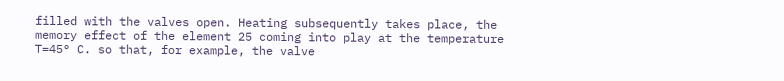filled with the valves open. Heating subsequently takes place, the memory effect of the element 25 coming into play at the temperature T=45° C. so that, for example, the valve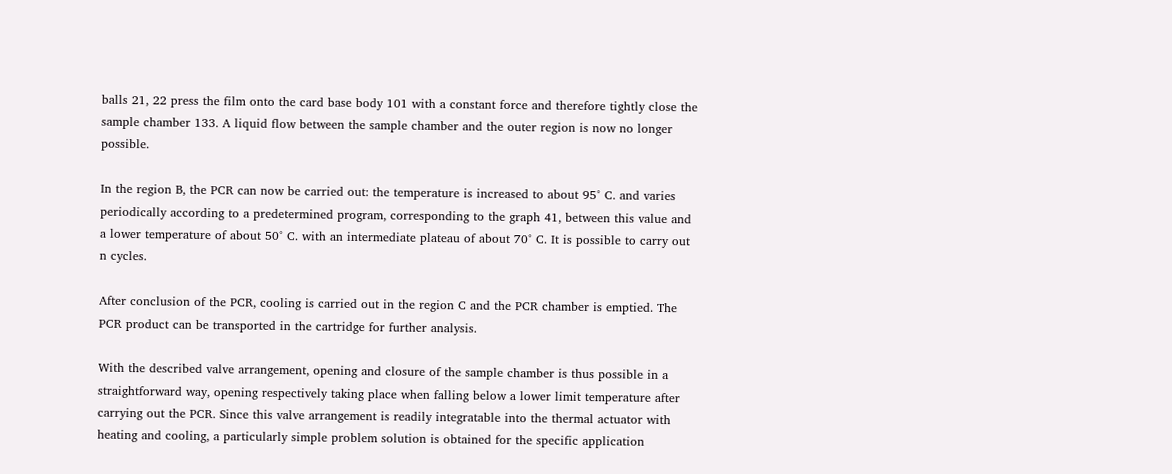balls 21, 22 press the film onto the card base body 101 with a constant force and therefore tightly close the sample chamber 133. A liquid flow between the sample chamber and the outer region is now no longer possible.

In the region B, the PCR can now be carried out: the temperature is increased to about 95° C. and varies periodically according to a predetermined program, corresponding to the graph 41, between this value and a lower temperature of about 50° C. with an intermediate plateau of about 70° C. It is possible to carry out n cycles.

After conclusion of the PCR, cooling is carried out in the region C and the PCR chamber is emptied. The PCR product can be transported in the cartridge for further analysis.

With the described valve arrangement, opening and closure of the sample chamber is thus possible in a straightforward way, opening respectively taking place when falling below a lower limit temperature after carrying out the PCR. Since this valve arrangement is readily integratable into the thermal actuator with heating and cooling, a particularly simple problem solution is obtained for the specific application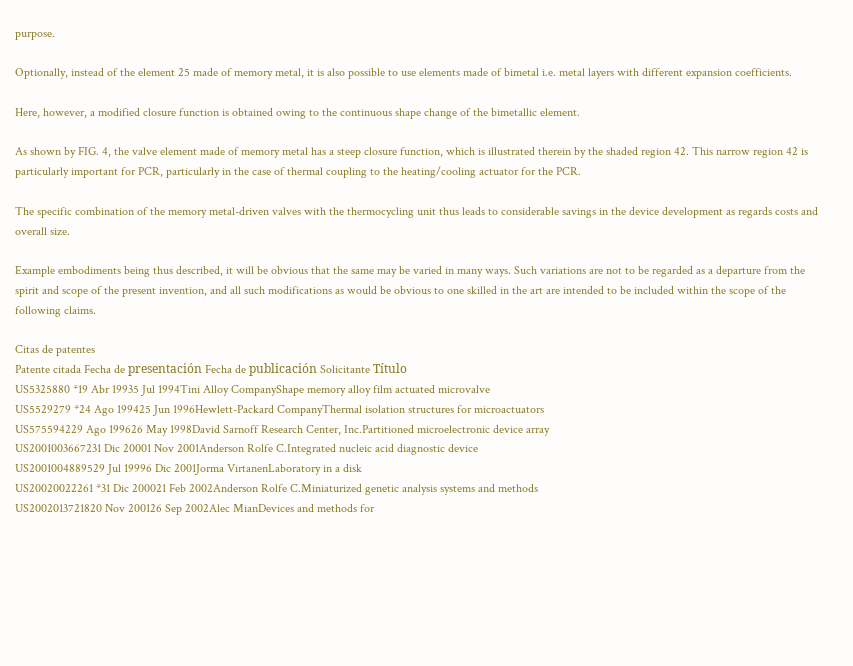purpose.

Optionally, instead of the element 25 made of memory metal, it is also possible to use elements made of bimetal i.e. metal layers with different expansion coefficients.

Here, however, a modified closure function is obtained owing to the continuous shape change of the bimetallic element.

As shown by FIG. 4, the valve element made of memory metal has a steep closure function, which is illustrated therein by the shaded region 42. This narrow region 42 is particularly important for PCR, particularly in the case of thermal coupling to the heating/cooling actuator for the PCR.

The specific combination of the memory metal-driven valves with the thermocycling unit thus leads to considerable savings in the device development as regards costs and overall size.

Example embodiments being thus described, it will be obvious that the same may be varied in many ways. Such variations are not to be regarded as a departure from the spirit and scope of the present invention, and all such modifications as would be obvious to one skilled in the art are intended to be included within the scope of the following claims.

Citas de patentes
Patente citada Fecha de presentación Fecha de publicación Solicitante Título
US5325880 *19 Abr 19935 Jul 1994Tini Alloy CompanyShape memory alloy film actuated microvalve
US5529279 *24 Ago 199425 Jun 1996Hewlett-Packard CompanyThermal isolation structures for microactuators
US575594229 Ago 199626 May 1998David Sarnoff Research Center, Inc.Partitioned microelectronic device array
US2001003667231 Dic 20001 Nov 2001Anderson Rolfe C.Integrated nucleic acid diagnostic device
US2001004889529 Jul 19996 Dic 2001Jorma VirtanenLaboratory in a disk
US20020022261 *31 Dic 200021 Feb 2002Anderson Rolfe C.Miniaturized genetic analysis systems and methods
US2002013721820 Nov 200126 Sep 2002Alec MianDevices and methods for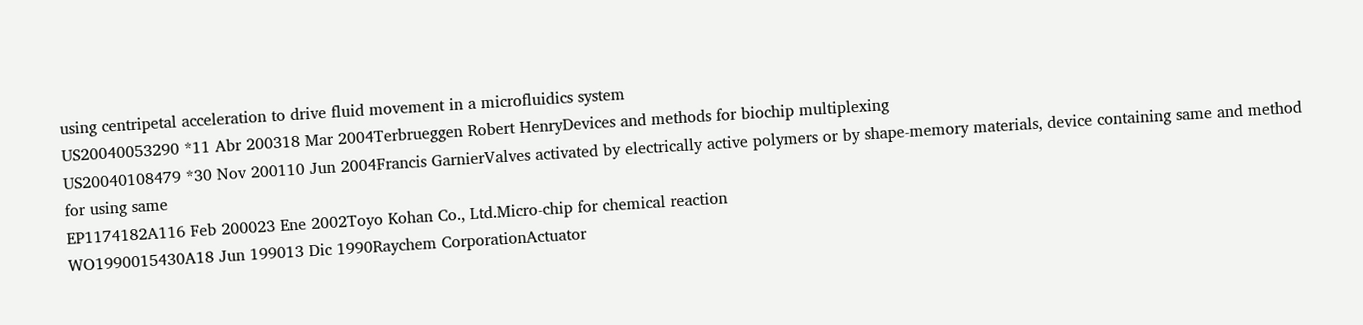using centripetal acceleration to drive fluid movement in a microfluidics system
US20040053290 *11 Abr 200318 Mar 2004Terbrueggen Robert HenryDevices and methods for biochip multiplexing
US20040108479 *30 Nov 200110 Jun 2004Francis GarnierValves activated by electrically active polymers or by shape-memory materials, device containing same and method for using same
EP1174182A116 Feb 200023 Ene 2002Toyo Kohan Co., Ltd.Micro-chip for chemical reaction
WO1990015430A18 Jun 199013 Dic 1990Raychem CorporationActuator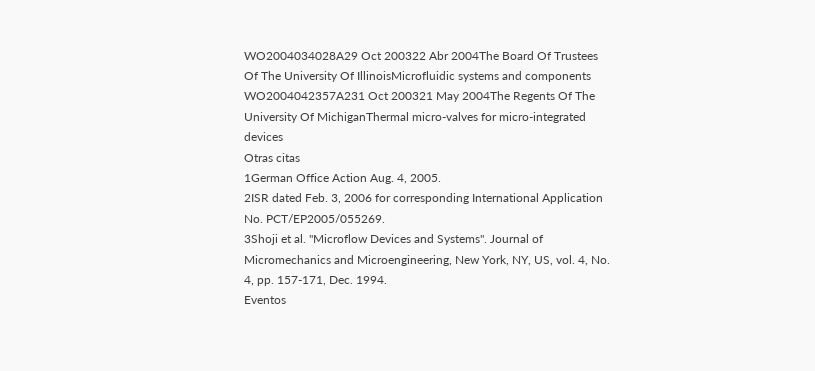WO2004034028A29 Oct 200322 Abr 2004The Board Of Trustees Of The University Of IllinoisMicrofluidic systems and components
WO2004042357A231 Oct 200321 May 2004The Regents Of The University Of MichiganThermal micro-valves for micro-integrated devices
Otras citas
1German Office Action Aug. 4, 2005.
2ISR dated Feb. 3, 2006 for corresponding International Application No. PCT/EP2005/055269.
3Shoji et al. "Microflow Devices and Systems". Journal of Micromechanics and Microengineering, New York, NY, US, vol. 4, No. 4, pp. 157-171, Dec. 1994.
Eventos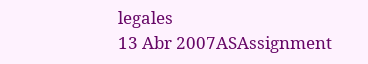legales
13 Abr 2007ASAssignment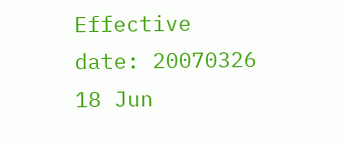Effective date: 20070326
18 Jun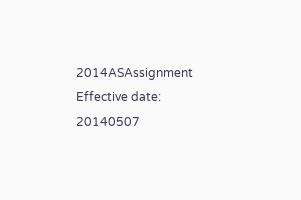2014ASAssignment
Effective date: 20140507